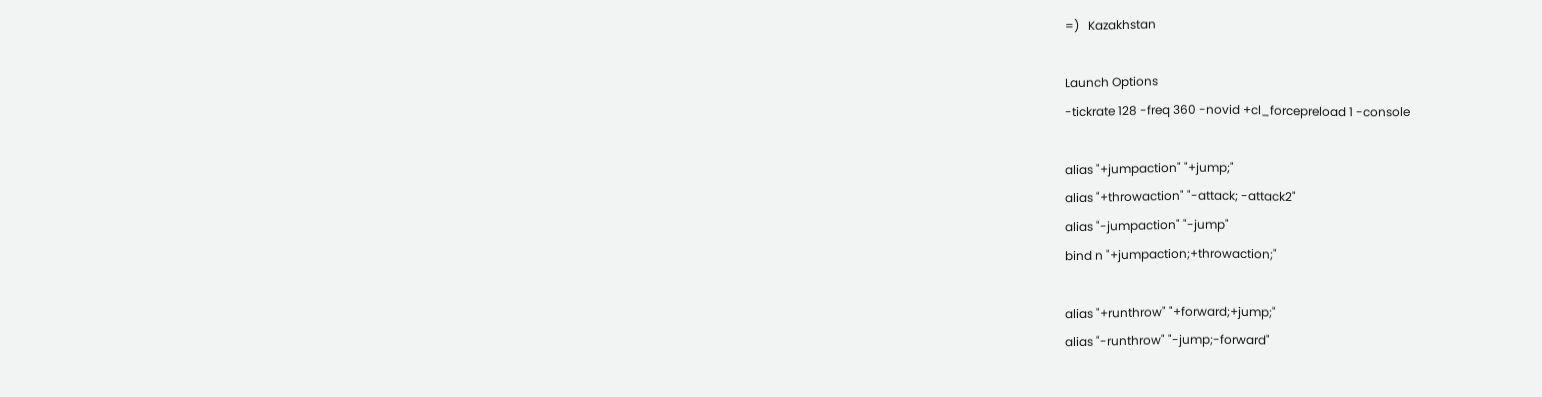=)   Kazakhstan

Launch Options
-tickrate 128 -freq 360 -novid +cl_forcepreload 1 -console

alias "+jumpaction" "+jump;"
alias "+throwaction" "-attack; -attack2"
alias "-jumpaction" "-jump"
bind n "+jumpaction;+throwaction;"

alias "+runthrow" "+forward;+jump;"
alias "-runthrow" "-jump;-forward"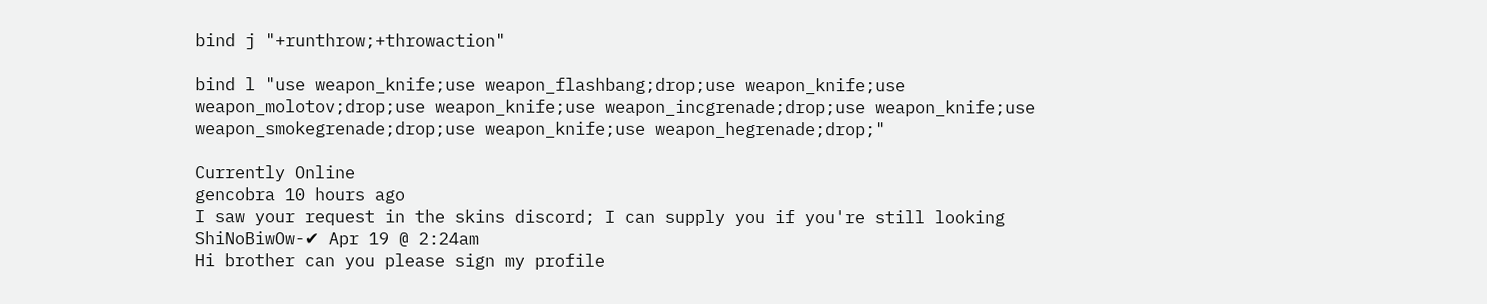bind j "+runthrow;+throwaction"

bind l "use weapon_knife;use weapon_flashbang;drop;use weapon_knife;use weapon_molotov;drop;use weapon_knife;use weapon_incgrenade;drop;use weapon_knife;use weapon_smokegrenade;drop;use weapon_knife;use weapon_hegrenade;drop;"

Currently Online
gencobra 10 hours ago
I saw your request in the skins discord; I can supply you if you're still looking
ShiNoBiwOw-✔ Apr 19 @ 2:24am
Hi brother can you please sign my profile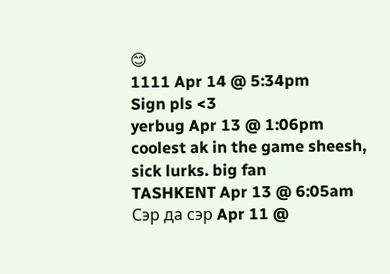😊
1111 Apr 14 @ 5:34pm
Sign pls <3
yerbug Apr 13 @ 1:06pm
coolest ak in the game sheesh, sick lurks. big fan
TASHKENT Apr 13 @ 6:05am
Сэр да сэр Apr 11 @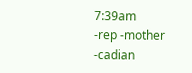7:39am
-rep -mother -cadian